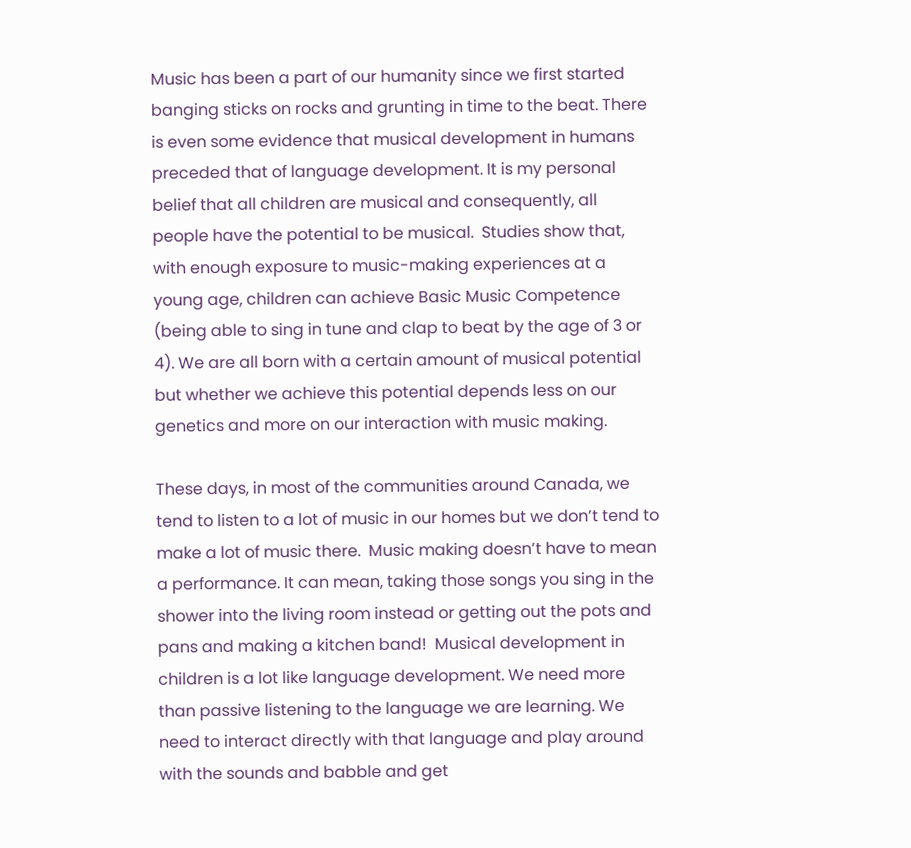Music has been a part of our humanity since we first started banging sticks on rocks and grunting in time to the beat. There is even some evidence that musical development in humans preceded that of language development. It is my personal belief that all children are musical and consequently, all people have the potential to be musical.  Studies show that, with enough exposure to music-making experiences at a young age, children can achieve Basic Music Competence (being able to sing in tune and clap to beat by the age of 3 or 4). We are all born with a certain amount of musical potential but whether we achieve this potential depends less on our genetics and more on our interaction with music making.

These days, in most of the communities around Canada, we tend to listen to a lot of music in our homes but we don’t tend to make a lot of music there.  Music making doesn’t have to mean a performance. It can mean, taking those songs you sing in the shower into the living room instead or getting out the pots and pans and making a kitchen band!  Musical development in children is a lot like language development. We need more than passive listening to the language we are learning. We need to interact directly with that language and play around with the sounds and babble and get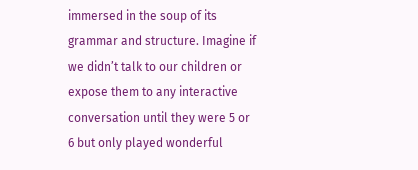immersed in the soup of its grammar and structure. Imagine if we didn’t talk to our children or expose them to any interactive conversation until they were 5 or 6 but only played wonderful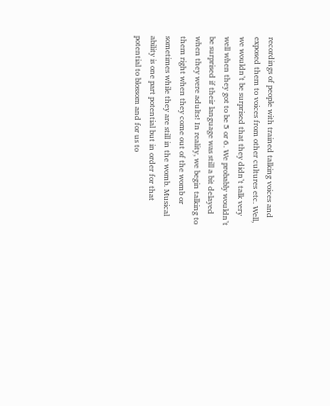recordings of people with trained talking voices and exposed them to voices from other cultures etc. Well, we wouldn’t be surprised that they didn’t talk very well when they got to be 5 or 6. We probably wouldn’t be surprised if their language was still a bit delayed when they were adults! In reality, we begin talking to them right when they come out of the womb or sometimes while they are still in the womb. Musical ability is one part potential but in order for that potential to blossom and for us to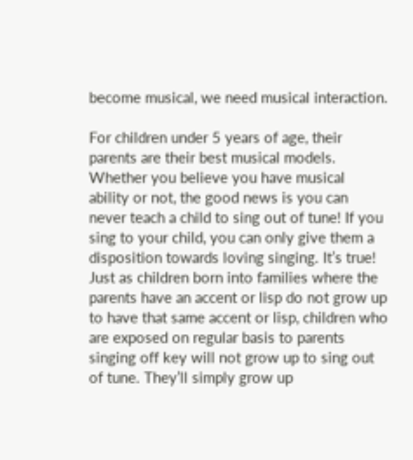become musical, we need musical interaction.

For children under 5 years of age, their parents are their best musical models. Whether you believe you have musical ability or not, the good news is you can never teach a child to sing out of tune! If you sing to your child, you can only give them a disposition towards loving singing. It’s true! Just as children born into families where the parents have an accent or lisp do not grow up to have that same accent or lisp, children who are exposed on regular basis to parents singing off key will not grow up to sing out of tune. They’ll simply grow up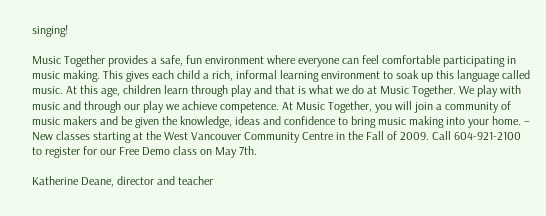singing!

Music Together provides a safe, fun environment where everyone can feel comfortable participating in music making. This gives each child a rich, informal learning environment to soak up this language called music. At this age, children learn through play and that is what we do at Music Together. We play with music and through our play we achieve competence. At Music Together, you will join a community of music makers and be given the knowledge, ideas and confidence to bring music making into your home. – New classes starting at the West Vancouver Community Centre in the Fall of 2009. Call 604-921-2100 to register for our Free Demo class on May 7th.

Katherine Deane, director and teacher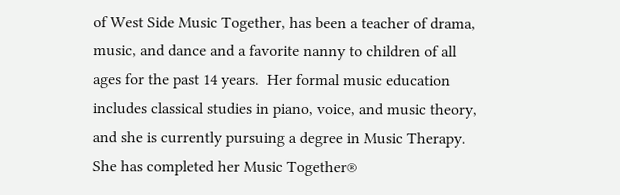of West Side Music Together, has been a teacher of drama, music, and dance and a favorite nanny to children of all ages for the past 14 years.  Her formal music education includes classical studies in piano, voice, and music theory, and she is currently pursuing a degree in Music Therapy. She has completed her Music Together®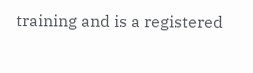training and is a registered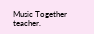Music Together teacher.